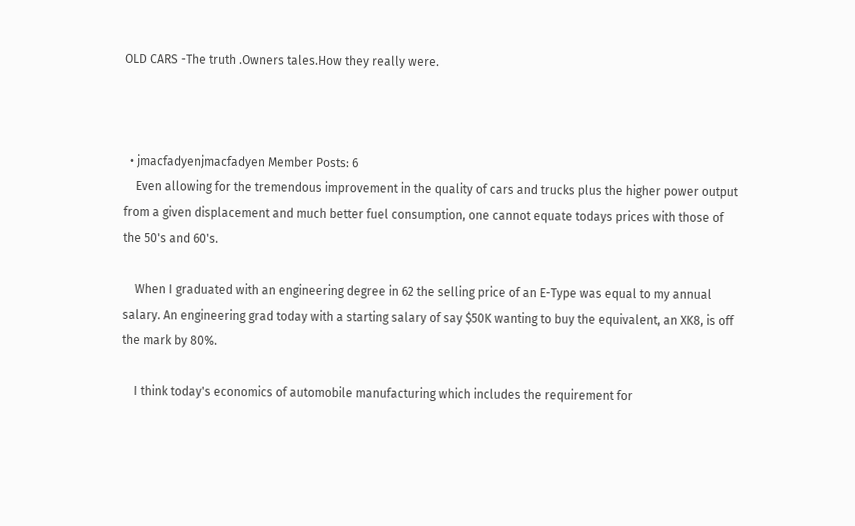OLD CARS -The truth .Owners tales.How they really were.



  • jmacfadyenjmacfadyen Member Posts: 6
    Even allowing for the tremendous improvement in the quality of cars and trucks plus the higher power output from a given displacement and much better fuel consumption, one cannot equate todays prices with those of the 50's and 60's.

    When I graduated with an engineering degree in 62 the selling price of an E-Type was equal to my annual salary. An engineering grad today with a starting salary of say $50K wanting to buy the equivalent, an XK8, is off the mark by 80%.

    I think today's economics of automobile manufacturing which includes the requirement for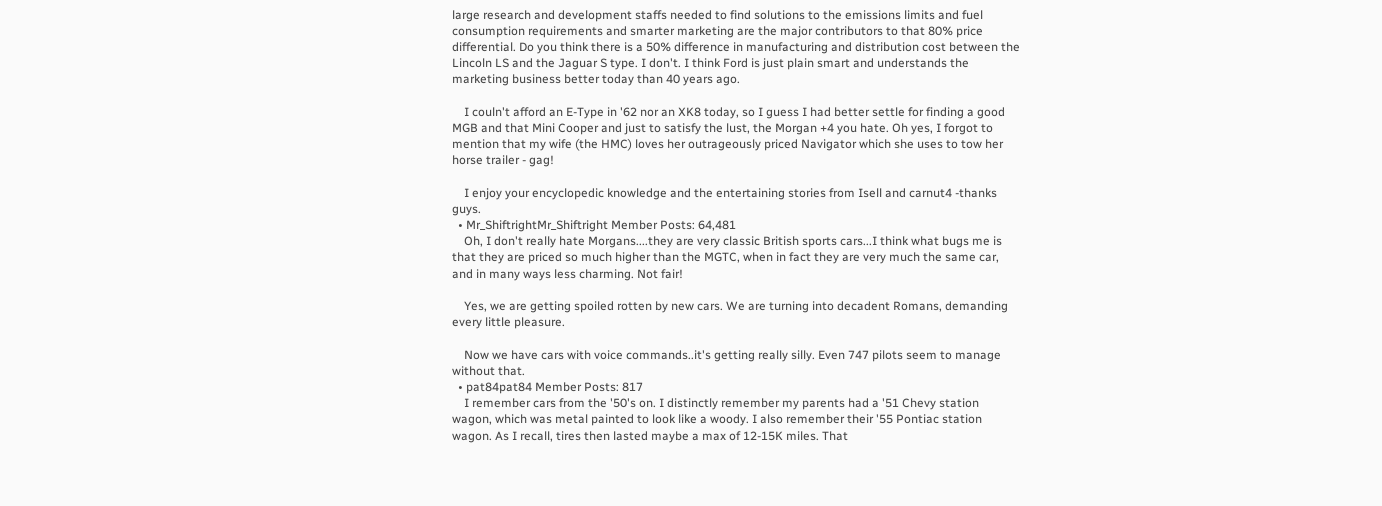large research and development staffs needed to find solutions to the emissions limits and fuel consumption requirements and smarter marketing are the major contributors to that 80% price differential. Do you think there is a 50% difference in manufacturing and distribution cost between the Lincoln LS and the Jaguar S type. I don't. I think Ford is just plain smart and understands the marketing business better today than 40 years ago.

    I couln't afford an E-Type in '62 nor an XK8 today, so I guess I had better settle for finding a good MGB and that Mini Cooper and just to satisfy the lust, the Morgan +4 you hate. Oh yes, I forgot to mention that my wife (the HMC) loves her outrageously priced Navigator which she uses to tow her horse trailer - gag!

    I enjoy your encyclopedic knowledge and the entertaining stories from Isell and carnut4 -thanks guys.
  • Mr_ShiftrightMr_Shiftright Member Posts: 64,481
    Oh, I don't really hate Morgans....they are very classic British sports cars...I think what bugs me is that they are priced so much higher than the MGTC, when in fact they are very much the same car, and in many ways less charming. Not fair!

    Yes, we are getting spoiled rotten by new cars. We are turning into decadent Romans, demanding every little pleasure.

    Now we have cars with voice commands..it's getting really silly. Even 747 pilots seem to manage without that.
  • pat84pat84 Member Posts: 817
    I remember cars from the '50's on. I distinctly remember my parents had a '51 Chevy station wagon, which was metal painted to look like a woody. I also remember their '55 Pontiac station wagon. As I recall, tires then lasted maybe a max of 12-15K miles. That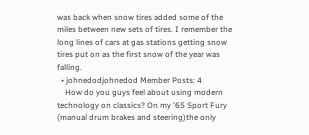was back when snow tires added some of the miles between new sets of tires. I remember the long lines of cars at gas stations getting snow tires put on as the first snow of the year was falling.
  • johnedodjohnedod Member Posts: 4
    How do you guys feel about using modern technology on classics? On my '65 Sport Fury (manual drum brakes and steering)the only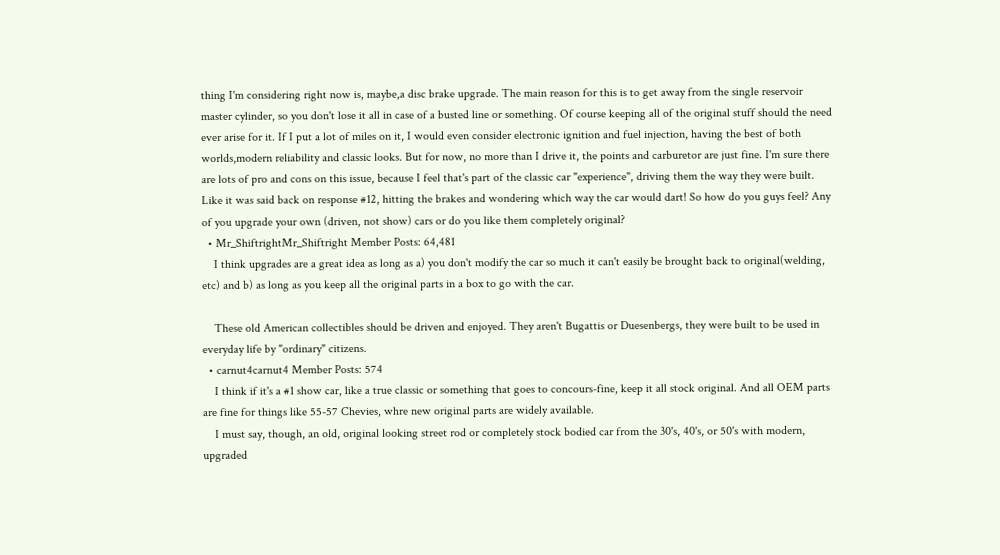thing I'm considering right now is, maybe,a disc brake upgrade. The main reason for this is to get away from the single reservoir master cylinder, so you don't lose it all in case of a busted line or something. Of course keeping all of the original stuff should the need ever arise for it. If I put a lot of miles on it, I would even consider electronic ignition and fuel injection, having the best of both worlds,modern reliability and classic looks. But for now, no more than I drive it, the points and carburetor are just fine. I'm sure there are lots of pro and cons on this issue, because I feel that's part of the classic car "experience", driving them the way they were built. Like it was said back on response #12, hitting the brakes and wondering which way the car would dart! So how do you guys feel? Any of you upgrade your own (driven, not show) cars or do you like them completely original?
  • Mr_ShiftrightMr_Shiftright Member Posts: 64,481
    I think upgrades are a great idea as long as a) you don't modify the car so much it can't easily be brought back to original(welding, etc) and b) as long as you keep all the original parts in a box to go with the car.

    These old American collectibles should be driven and enjoyed. They aren't Bugattis or Duesenbergs, they were built to be used in everyday life by "ordinary" citizens.
  • carnut4carnut4 Member Posts: 574
    I think if it's a #1 show car, like a true classic or something that goes to concours-fine, keep it all stock original. And all OEM parts are fine for things like 55-57 Chevies, whre new original parts are widely available.
    I must say, though, an old, original looking street rod or completely stock bodied car from the 30's, 40's, or 50's with modern, upgraded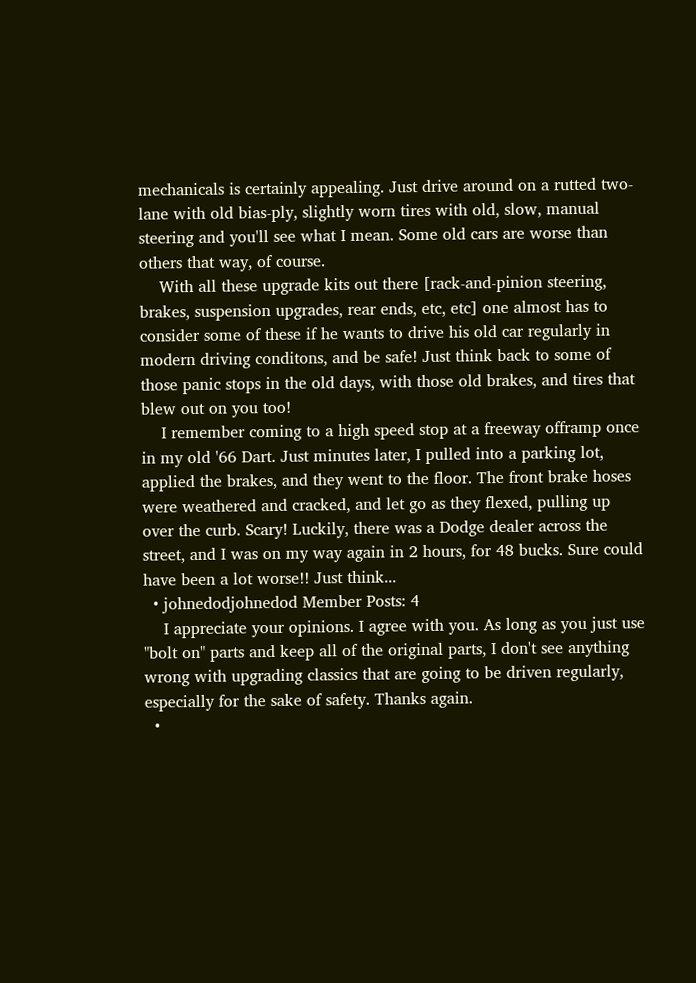mechanicals is certainly appealing. Just drive around on a rutted two-lane with old bias-ply, slightly worn tires with old, slow, manual steering and you'll see what I mean. Some old cars are worse than others that way, of course.
    With all these upgrade kits out there [rack-and-pinion steering, brakes, suspension upgrades, rear ends, etc, etc] one almost has to consider some of these if he wants to drive his old car regularly in modern driving conditons, and be safe! Just think back to some of those panic stops in the old days, with those old brakes, and tires that blew out on you too!
    I remember coming to a high speed stop at a freeway offramp once in my old '66 Dart. Just minutes later, I pulled into a parking lot, applied the brakes, and they went to the floor. The front brake hoses were weathered and cracked, and let go as they flexed, pulling up over the curb. Scary! Luckily, there was a Dodge dealer across the street, and I was on my way again in 2 hours, for 48 bucks. Sure could have been a lot worse!! Just think...
  • johnedodjohnedod Member Posts: 4
    I appreciate your opinions. I agree with you. As long as you just use "bolt on" parts and keep all of the original parts, I don't see anything wrong with upgrading classics that are going to be driven regularly, especially for the sake of safety. Thanks again.
  •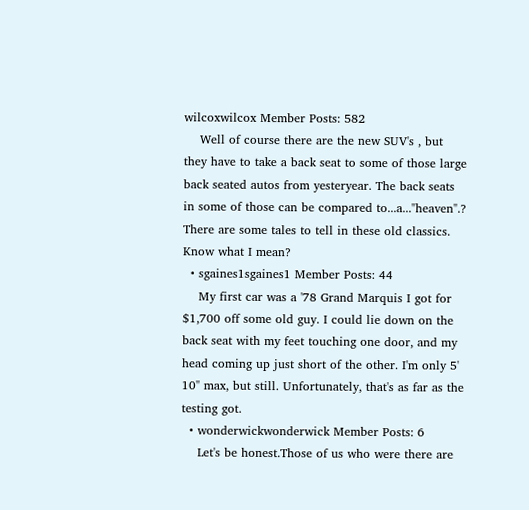wilcoxwilcox Member Posts: 582
    Well of course there are the new SUV's , but they have to take a back seat to some of those large back seated autos from yesteryear. The back seats in some of those can be compared to...a..."heaven".? There are some tales to tell in these old classics. Know what I mean?
  • sgaines1sgaines1 Member Posts: 44
    My first car was a '78 Grand Marquis I got for $1,700 off some old guy. I could lie down on the back seat with my feet touching one door, and my head coming up just short of the other. I'm only 5' 10" max, but still. Unfortunately, that's as far as the testing got.
  • wonderwickwonderwick Member Posts: 6
    Let's be honest.Those of us who were there are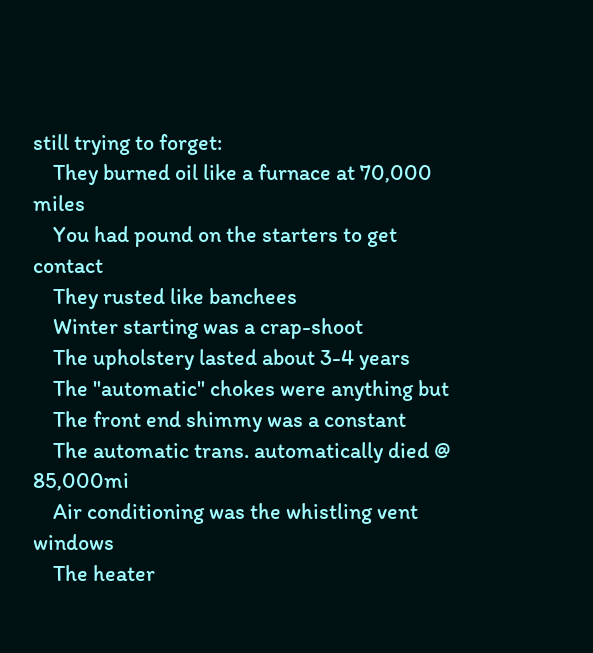still trying to forget:
    They burned oil like a furnace at 70,000 miles
    You had pound on the starters to get contact
    They rusted like banchees
    Winter starting was a crap-shoot
    The upholstery lasted about 3-4 years
    The "automatic" chokes were anything but
    The front end shimmy was a constant
    The automatic trans. automatically died @ 85,000mi
    Air conditioning was the whistling vent windows
    The heater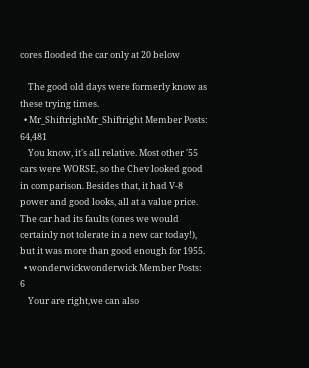cores flooded the car only at 20 below

    The good old days were formerly know as these trying times.
  • Mr_ShiftrightMr_Shiftright Member Posts: 64,481
    You know, it's all relative. Most other '55 cars were WORSE, so the Chev looked good in comparison. Besides that, it had V-8 power and good looks, all at a value price. The car had its faults (ones we would certainly not tolerate in a new car today!), but it was more than good enough for 1955.
  • wonderwickwonderwick Member Posts: 6
    Your are right,we can also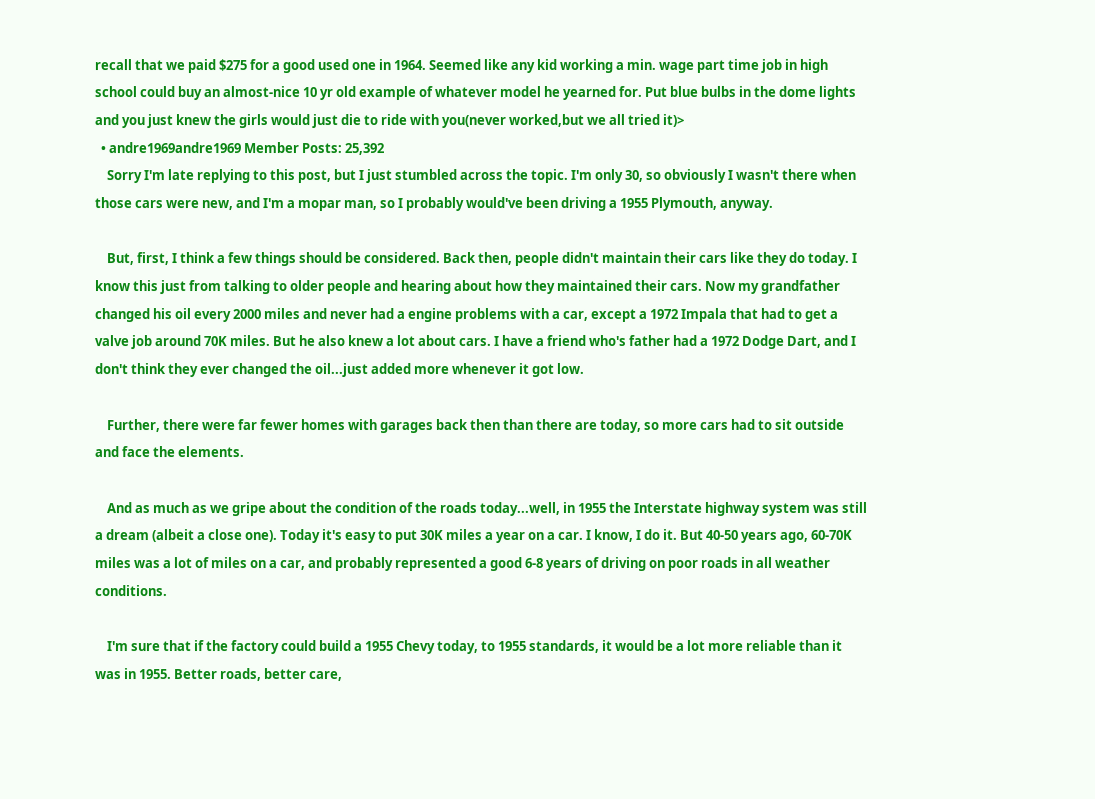recall that we paid $275 for a good used one in 1964. Seemed like any kid working a min. wage part time job in high school could buy an almost-nice 10 yr old example of whatever model he yearned for. Put blue bulbs in the dome lights and you just knew the girls would just die to ride with you(never worked,but we all tried it)>
  • andre1969andre1969 Member Posts: 25,392
    Sorry I'm late replying to this post, but I just stumbled across the topic. I'm only 30, so obviously I wasn't there when those cars were new, and I'm a mopar man, so I probably would've been driving a 1955 Plymouth, anyway.

    But, first, I think a few things should be considered. Back then, people didn't maintain their cars like they do today. I know this just from talking to older people and hearing about how they maintained their cars. Now my grandfather changed his oil every 2000 miles and never had a engine problems with a car, except a 1972 Impala that had to get a valve job around 70K miles. But he also knew a lot about cars. I have a friend who's father had a 1972 Dodge Dart, and I don't think they ever changed the oil...just added more whenever it got low.

    Further, there were far fewer homes with garages back then than there are today, so more cars had to sit outside and face the elements.

    And as much as we gripe about the condition of the roads today...well, in 1955 the Interstate highway system was still a dream (albeit a close one). Today it's easy to put 30K miles a year on a car. I know, I do it. But 40-50 years ago, 60-70K miles was a lot of miles on a car, and probably represented a good 6-8 years of driving on poor roads in all weather conditions.

    I'm sure that if the factory could build a 1955 Chevy today, to 1955 standards, it would be a lot more reliable than it was in 1955. Better roads, better care,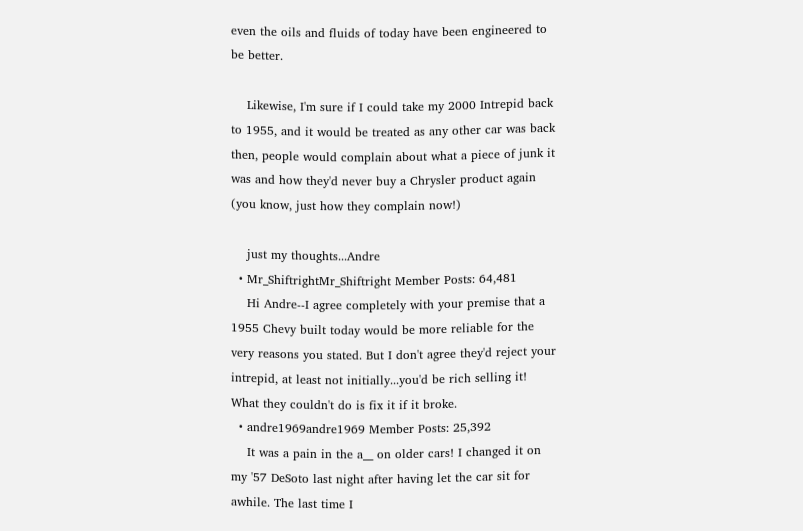even the oils and fluids of today have been engineered to be better.

    Likewise, I'm sure if I could take my 2000 Intrepid back to 1955, and it would be treated as any other car was back then, people would complain about what a piece of junk it was and how they'd never buy a Chrysler product again (you know, just how they complain now!)

    just my thoughts...Andre
  • Mr_ShiftrightMr_Shiftright Member Posts: 64,481
    Hi Andre--I agree completely with your premise that a 1955 Chevy built today would be more reliable for the very reasons you stated. But I don't agree they'd reject your intrepid, at least not initially...you'd be rich selling it! What they couldn't do is fix it if it broke.
  • andre1969andre1969 Member Posts: 25,392
    It was a pain in the a__ on older cars! I changed it on my '57 DeSoto last night after having let the car sit for awhile. The last time I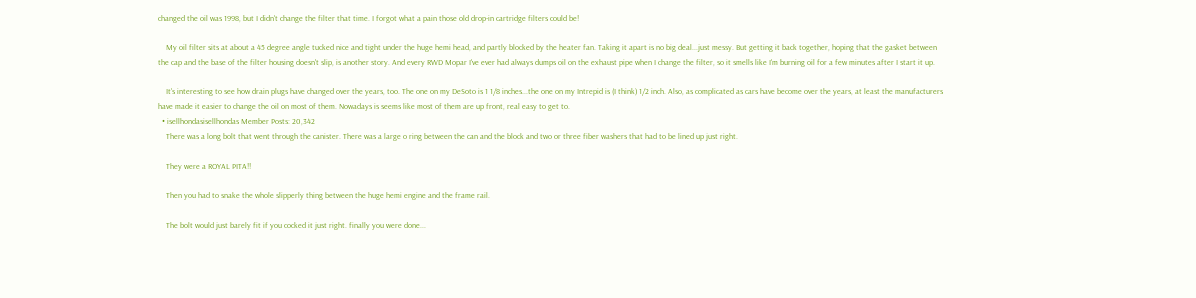changed the oil was 1998, but I didn't change the filter that time. I forgot what a pain those old drop-in cartridge filters could be!

    My oil filter sits at about a 45 degree angle tucked nice and tight under the huge hemi head, and partly blocked by the heater fan. Taking it apart is no big deal...just messy. But getting it back together, hoping that the gasket between the cap and the base of the filter housing doesn't slip, is another story. And every RWD Mopar I've ever had always dumps oil on the exhaust pipe when I change the filter, so it smells like I'm burning oil for a few minutes after I start it up.

    It's interesting to see how drain plugs have changed over the years, too. The one on my DeSoto is 1 1/8 inches...the one on my Intrepid is (I think) 1/2 inch. Also, as complicated as cars have become over the years, at least the manufacturers have made it easier to change the oil on most of them. Nowadays is seems like most of them are up front, real easy to get to.
  • isellhondasisellhondas Member Posts: 20,342
    There was a long bolt that went through the canister. There was a large o ring between the can and the block and two or three fiber washers that had to be lined up just right.

    They were a ROYAL PITA!!

    Then you had to snake the whole slipperly thing between the huge hemi engine and the frame rail.

    The bolt would just barely fit if you cocked it just right. finally you were done...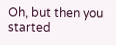Oh, but then you started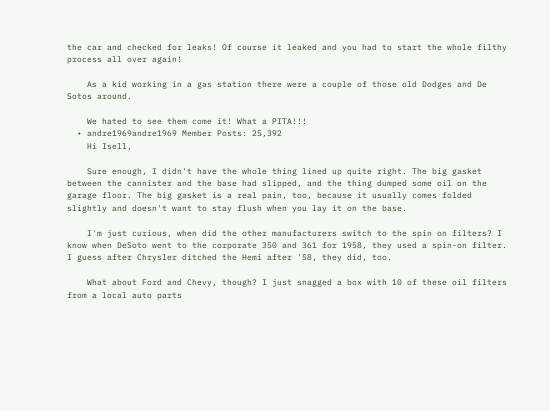the car and checked for leaks! Of course it leaked and you had to start the whole filthy process all over again!

    As a kid working in a gas station there were a couple of those old Dodges and De Sotos around.

    We hated to see them come it! What a PITA!!!
  • andre1969andre1969 Member Posts: 25,392
    Hi Isell,

    Sure enough, I didn't have the whole thing lined up quite right. The big gasket between the cannister and the base had slipped, and the thing dumped some oil on the garage floor. The big gasket is a real pain, too, because it usually comes folded slightly and doesn't want to stay flush when you lay it on the base.

    I'm just curious, when did the other manufacturers switch to the spin on filters? I know when DeSoto went to the corporate 350 and 361 for 1958, they used a spin-on filter. I guess after Chrysler ditched the Hemi after '58, they did, too.

    What about Ford and Chevy, though? I just snagged a box with 10 of these oil filters from a local auto parts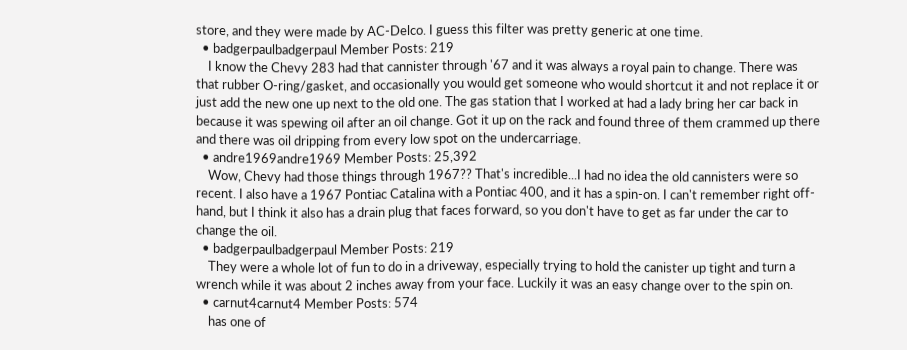store, and they were made by AC-Delco. I guess this filter was pretty generic at one time.
  • badgerpaulbadgerpaul Member Posts: 219
    I know the Chevy 283 had that cannister through '67 and it was always a royal pain to change. There was that rubber O-ring/gasket, and occasionally you would get someone who would shortcut it and not replace it or just add the new one up next to the old one. The gas station that I worked at had a lady bring her car back in because it was spewing oil after an oil change. Got it up on the rack and found three of them crammed up there and there was oil dripping from every low spot on the undercarriage.
  • andre1969andre1969 Member Posts: 25,392
    Wow, Chevy had those things through 1967?? That's incredible...I had no idea the old cannisters were so recent. I also have a 1967 Pontiac Catalina with a Pontiac 400, and it has a spin-on. I can't remember right off-hand, but I think it also has a drain plug that faces forward, so you don't have to get as far under the car to change the oil.
  • badgerpaulbadgerpaul Member Posts: 219
    They were a whole lot of fun to do in a driveway, especially trying to hold the canister up tight and turn a wrench while it was about 2 inches away from your face. Luckily it was an easy change over to the spin on.
  • carnut4carnut4 Member Posts: 574
    has one of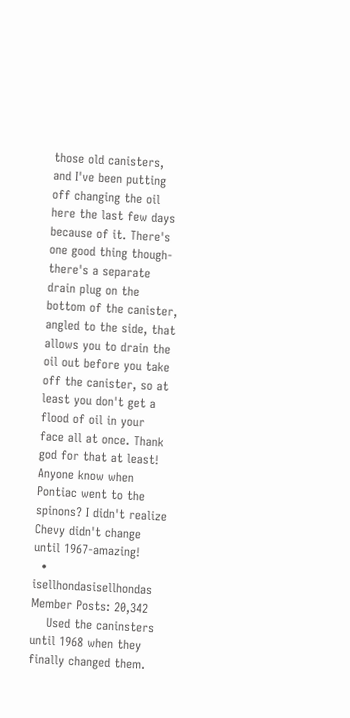those old canisters, and I've been putting off changing the oil here the last few days because of it. There's one good thing though-there's a separate drain plug on the bottom of the canister, angled to the side, that allows you to drain the oil out before you take off the canister, so at least you don't get a flood of oil in your face all at once. Thank god for that at least! Anyone know when Pontiac went to the spinons? I didn't realize Chevy didn't change until 1967-amazing!
  • isellhondasisellhondas Member Posts: 20,342
    Used the caninsters until 1968 when they finally changed them.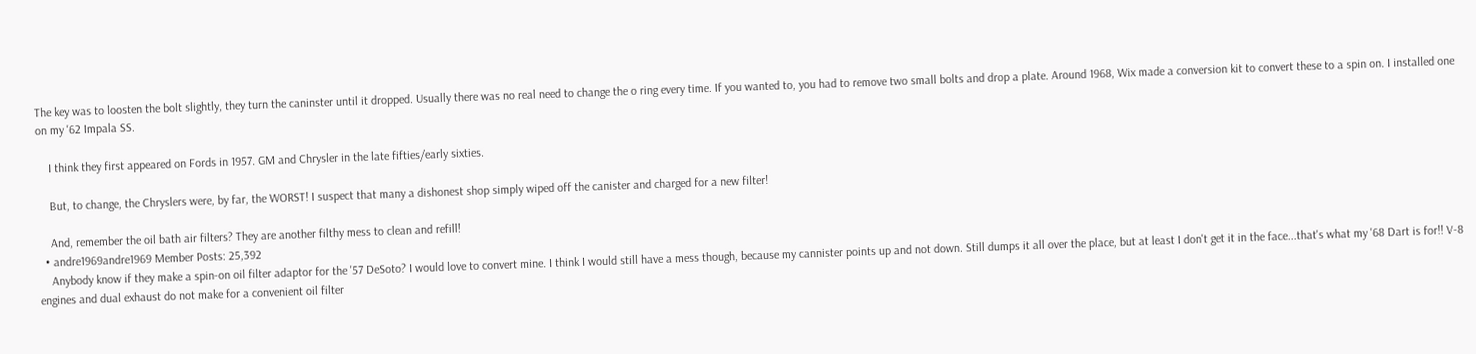The key was to loosten the bolt slightly, they turn the caninster until it dropped. Usually there was no real need to change the o ring every time. If you wanted to, you had to remove two small bolts and drop a plate. Around 1968, Wix made a conversion kit to convert these to a spin on. I installed one on my '62 Impala SS.

    I think they first appeared on Fords in 1957. GM and Chrysler in the late fifties/early sixties.

    But, to change, the Chryslers were, by far, the WORST! I suspect that many a dishonest shop simply wiped off the canister and charged for a new filter!

    And, remember the oil bath air filters? They are another filthy mess to clean and refill!
  • andre1969andre1969 Member Posts: 25,392
    Anybody know if they make a spin-on oil filter adaptor for the '57 DeSoto? I would love to convert mine. I think I would still have a mess though, because my cannister points up and not down. Still dumps it all over the place, but at least I don't get it in the face...that's what my '68 Dart is for!! V-8 engines and dual exhaust do not make for a convenient oil filter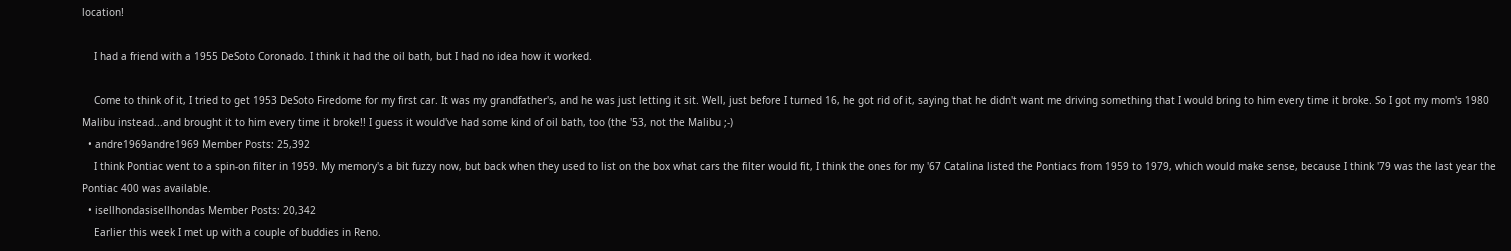location!

    I had a friend with a 1955 DeSoto Coronado. I think it had the oil bath, but I had no idea how it worked.

    Come to think of it, I tried to get 1953 DeSoto Firedome for my first car. It was my grandfather's, and he was just letting it sit. Well, just before I turned 16, he got rid of it, saying that he didn't want me driving something that I would bring to him every time it broke. So I got my mom's 1980 Malibu instead...and brought it to him every time it broke!! I guess it would've had some kind of oil bath, too (the '53, not the Malibu ;-)
  • andre1969andre1969 Member Posts: 25,392
    I think Pontiac went to a spin-on filter in 1959. My memory's a bit fuzzy now, but back when they used to list on the box what cars the filter would fit, I think the ones for my '67 Catalina listed the Pontiacs from 1959 to 1979, which would make sense, because I think '79 was the last year the Pontiac 400 was available.
  • isellhondasisellhondas Member Posts: 20,342
    Earlier this week I met up with a couple of buddies in Reno.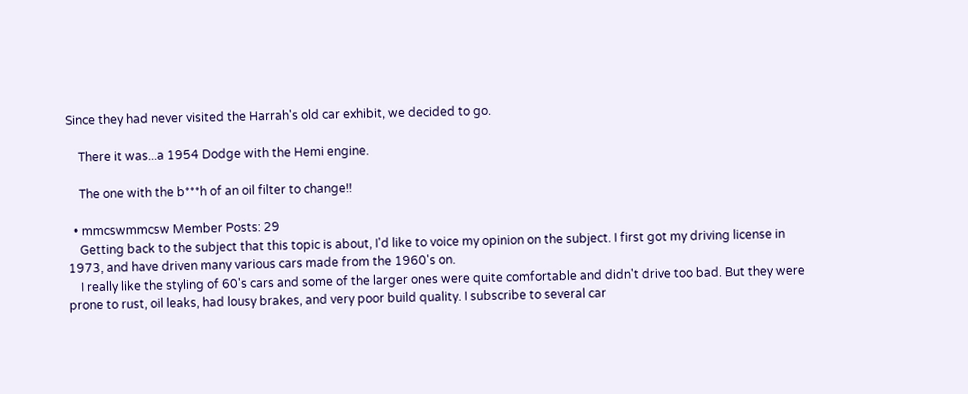Since they had never visited the Harrah's old car exhibit, we decided to go.

    There it was...a 1954 Dodge with the Hemi engine.

    The one with the b***h of an oil filter to change!!

  • mmcswmmcsw Member Posts: 29
    Getting back to the subject that this topic is about, I'd like to voice my opinion on the subject. I first got my driving license in 1973, and have driven many various cars made from the 1960's on.
    I really like the styling of 60's cars and some of the larger ones were quite comfortable and didn't drive too bad. But they were prone to rust, oil leaks, had lousy brakes, and very poor build quality. I subscribe to several car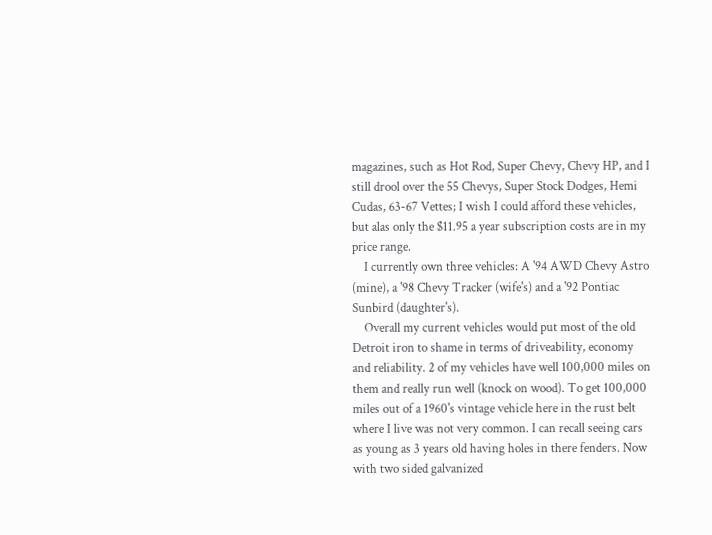magazines, such as Hot Rod, Super Chevy, Chevy HP, and I still drool over the 55 Chevys, Super Stock Dodges, Hemi Cudas, 63-67 Vettes; I wish I could afford these vehicles, but alas only the $11.95 a year subscription costs are in my price range.
    I currently own three vehicles: A '94 AWD Chevy Astro (mine), a '98 Chevy Tracker (wife's) and a '92 Pontiac Sunbird (daughter's).
    Overall my current vehicles would put most of the old Detroit iron to shame in terms of driveability, economy and reliability. 2 of my vehicles have well 100,000 miles on them and really run well (knock on wood). To get 100,000 miles out of a 1960's vintage vehicle here in the rust belt where I live was not very common. I can recall seeing cars as young as 3 years old having holes in there fenders. Now with two sided galvanized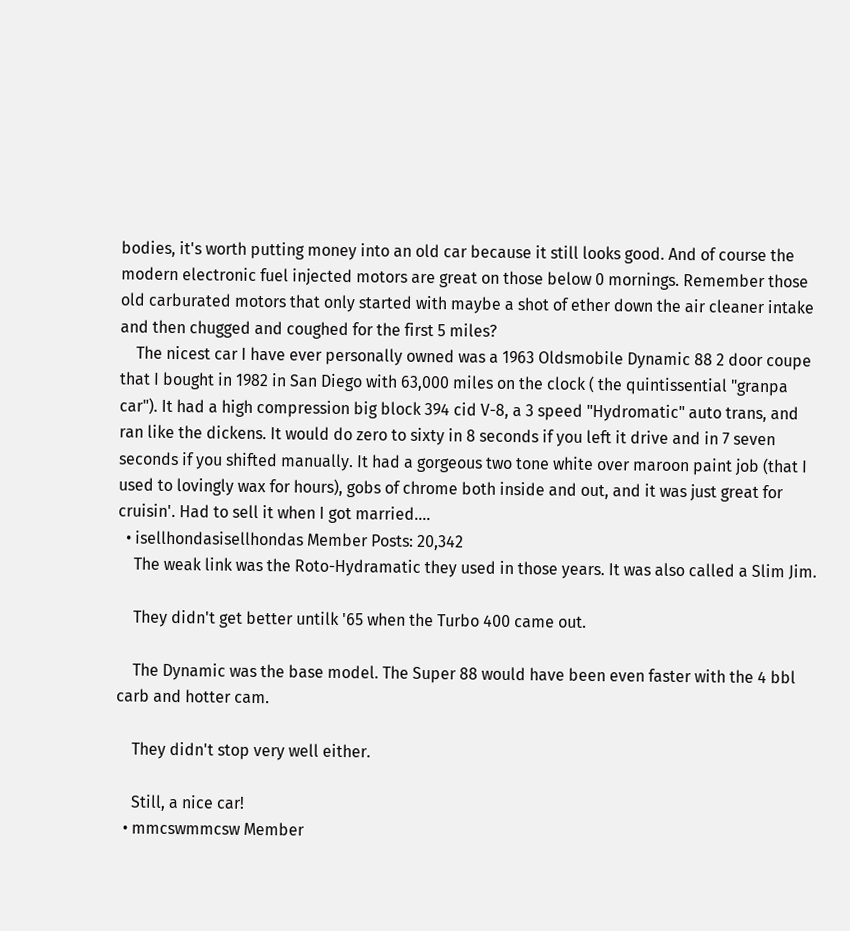bodies, it's worth putting money into an old car because it still looks good. And of course the modern electronic fuel injected motors are great on those below 0 mornings. Remember those old carburated motors that only started with maybe a shot of ether down the air cleaner intake and then chugged and coughed for the first 5 miles?
    The nicest car I have ever personally owned was a 1963 Oldsmobile Dynamic 88 2 door coupe that I bought in 1982 in San Diego with 63,000 miles on the clock ( the quintissential "granpa car"). It had a high compression big block 394 cid V-8, a 3 speed "Hydromatic" auto trans, and ran like the dickens. It would do zero to sixty in 8 seconds if you left it drive and in 7 seven seconds if you shifted manually. It had a gorgeous two tone white over maroon paint job (that I used to lovingly wax for hours), gobs of chrome both inside and out, and it was just great for cruisin'. Had to sell it when I got married....
  • isellhondasisellhondas Member Posts: 20,342
    The weak link was the Roto-Hydramatic they used in those years. It was also called a Slim Jim.

    They didn't get better untilk '65 when the Turbo 400 came out.

    The Dynamic was the base model. The Super 88 would have been even faster with the 4 bbl carb and hotter cam.

    They didn't stop very well either.

    Still, a nice car!
  • mmcswmmcsw Member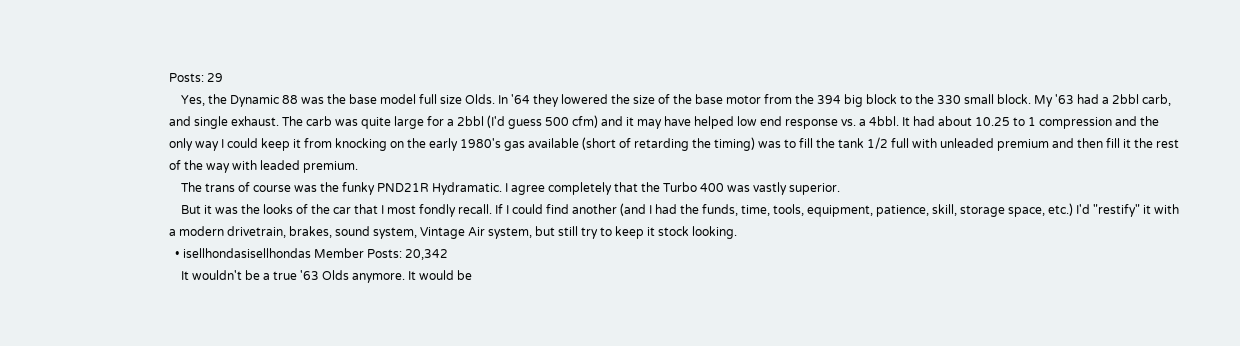Posts: 29
    Yes, the Dynamic 88 was the base model full size Olds. In '64 they lowered the size of the base motor from the 394 big block to the 330 small block. My '63 had a 2bbl carb, and single exhaust. The carb was quite large for a 2bbl (I'd guess 500 cfm) and it may have helped low end response vs. a 4bbl. It had about 10.25 to 1 compression and the only way I could keep it from knocking on the early 1980's gas available (short of retarding the timing) was to fill the tank 1/2 full with unleaded premium and then fill it the rest of the way with leaded premium.
    The trans of course was the funky PND21R Hydramatic. I agree completely that the Turbo 400 was vastly superior.
    But it was the looks of the car that I most fondly recall. If I could find another (and I had the funds, time, tools, equipment, patience, skill, storage space, etc.) I'd "restify" it with a modern drivetrain, brakes, sound system, Vintage Air system, but still try to keep it stock looking.
  • isellhondasisellhondas Member Posts: 20,342
    It wouldn't be a true '63 Olds anymore. It would be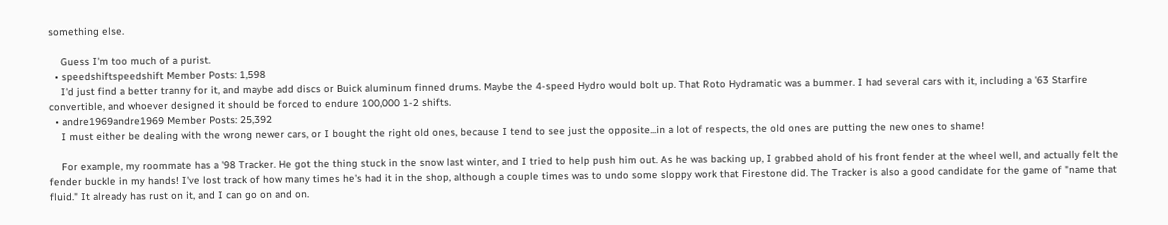something else.

    Guess I'm too much of a purist.
  • speedshiftspeedshift Member Posts: 1,598
    I'd just find a better tranny for it, and maybe add discs or Buick aluminum finned drums. Maybe the 4-speed Hydro would bolt up. That Roto Hydramatic was a bummer. I had several cars with it, including a '63 Starfire convertible, and whoever designed it should be forced to endure 100,000 1-2 shifts.
  • andre1969andre1969 Member Posts: 25,392
    I must either be dealing with the wrong newer cars, or I bought the right old ones, because I tend to see just the opposite...in a lot of respects, the old ones are putting the new ones to shame!

    For example, my roommate has a '98 Tracker. He got the thing stuck in the snow last winter, and I tried to help push him out. As he was backing up, I grabbed ahold of his front fender at the wheel well, and actually felt the fender buckle in my hands! I've lost track of how many times he's had it in the shop, although a couple times was to undo some sloppy work that Firestone did. The Tracker is also a good candidate for the game of "name that fluid." It already has rust on it, and I can go on and on.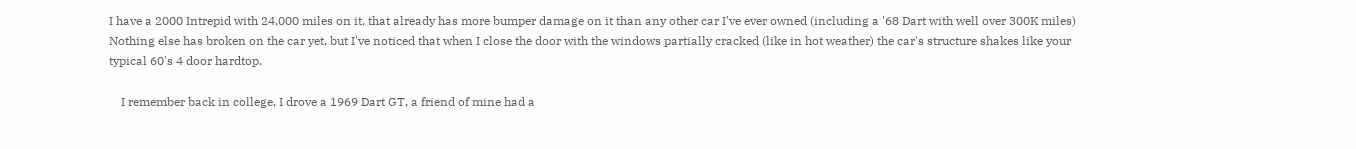I have a 2000 Intrepid with 24,000 miles on it, that already has more bumper damage on it than any other car I've ever owned (including a '68 Dart with well over 300K miles) Nothing else has broken on the car yet, but I've noticed that when I close the door with the windows partially cracked (like in hot weather) the car's structure shakes like your typical 60's 4 door hardtop.

    I remember back in college, I drove a 1969 Dart GT, a friend of mine had a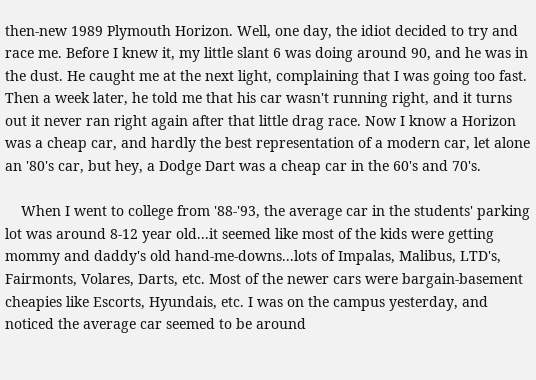then-new 1989 Plymouth Horizon. Well, one day, the idiot decided to try and race me. Before I knew it, my little slant 6 was doing around 90, and he was in the dust. He caught me at the next light, complaining that I was going too fast. Then a week later, he told me that his car wasn't running right, and it turns out it never ran right again after that little drag race. Now I know a Horizon was a cheap car, and hardly the best representation of a modern car, let alone an '80's car, but hey, a Dodge Dart was a cheap car in the 60's and 70's.

    When I went to college from '88-'93, the average car in the students' parking lot was around 8-12 year old...it seemed like most of the kids were getting mommy and daddy's old hand-me-downs...lots of Impalas, Malibus, LTD's, Fairmonts, Volares, Darts, etc. Most of the newer cars were bargain-basement cheapies like Escorts, Hyundais, etc. I was on the campus yesterday, and noticed the average car seemed to be around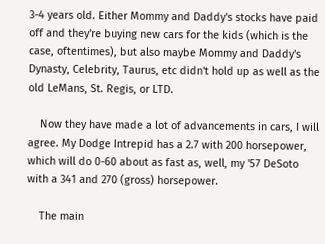3-4 years old. Either Mommy and Daddy's stocks have paid off and they're buying new cars for the kids (which is the case, oftentimes), but also maybe Mommy and Daddy's Dynasty, Celebrity, Taurus, etc didn't hold up as well as the old LeMans, St. Regis, or LTD.

    Now they have made a lot of advancements in cars, I will agree. My Dodge Intrepid has a 2.7 with 200 horsepower, which will do 0-60 about as fast as, well, my '57 DeSoto with a 341 and 270 (gross) horsepower.

    The main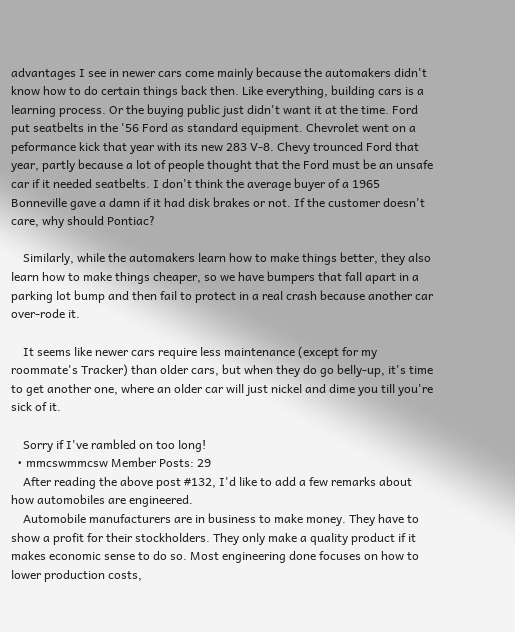advantages I see in newer cars come mainly because the automakers didn't know how to do certain things back then. Like everything, building cars is a learning process. Or the buying public just didn't want it at the time. Ford put seatbelts in the '56 Ford as standard equipment. Chevrolet went on a peformance kick that year with its new 283 V-8. Chevy trounced Ford that year, partly because a lot of people thought that the Ford must be an unsafe car if it needed seatbelts. I don't think the average buyer of a 1965 Bonneville gave a damn if it had disk brakes or not. If the customer doesn't care, why should Pontiac?

    Similarly, while the automakers learn how to make things better, they also learn how to make things cheaper, so we have bumpers that fall apart in a parking lot bump and then fail to protect in a real crash because another car over-rode it.

    It seems like newer cars require less maintenance (except for my roommate's Tracker) than older cars, but when they do go belly-up, it's time to get another one, where an older car will just nickel and dime you till you're sick of it.

    Sorry if I've rambled on too long!
  • mmcswmmcsw Member Posts: 29
    After reading the above post #132, I'd like to add a few remarks about how automobiles are engineered.
    Automobile manufacturers are in business to make money. They have to show a profit for their stockholders. They only make a quality product if it makes economic sense to do so. Most engineering done focuses on how to lower production costs,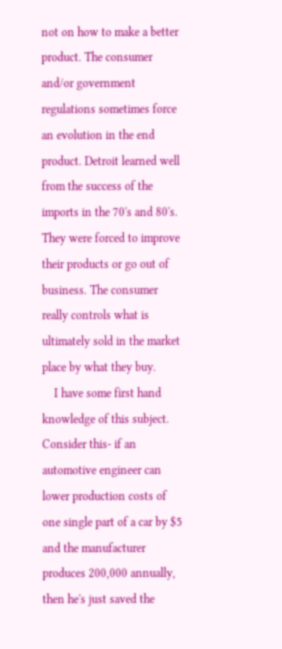not on how to make a better product. The consumer and/or government regulations sometimes force an evolution in the end product. Detroit learned well from the success of the imports in the 70's and 80's. They were forced to improve their products or go out of business. The consumer really controls what is ultimately sold in the market place by what they buy.
    I have some first hand knowledge of this subject. Consider this- if an automotive engineer can lower production costs of one single part of a car by $5 and the manufacturer produces 200,000 annually, then he's just saved the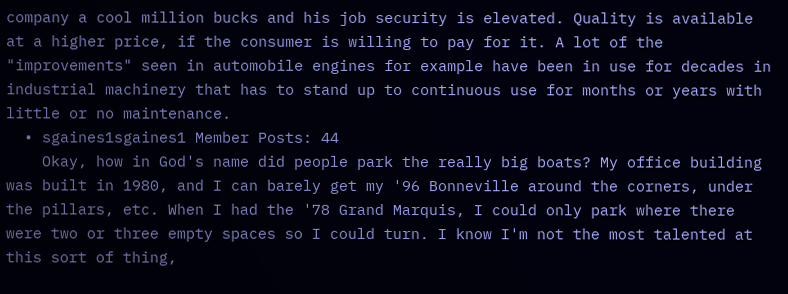company a cool million bucks and his job security is elevated. Quality is available at a higher price, if the consumer is willing to pay for it. A lot of the "improvements" seen in automobile engines for example have been in use for decades in industrial machinery that has to stand up to continuous use for months or years with little or no maintenance.
  • sgaines1sgaines1 Member Posts: 44
    Okay, how in God's name did people park the really big boats? My office building was built in 1980, and I can barely get my '96 Bonneville around the corners, under the pillars, etc. When I had the '78 Grand Marquis, I could only park where there were two or three empty spaces so I could turn. I know I'm not the most talented at this sort of thing,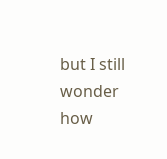but I still wonder how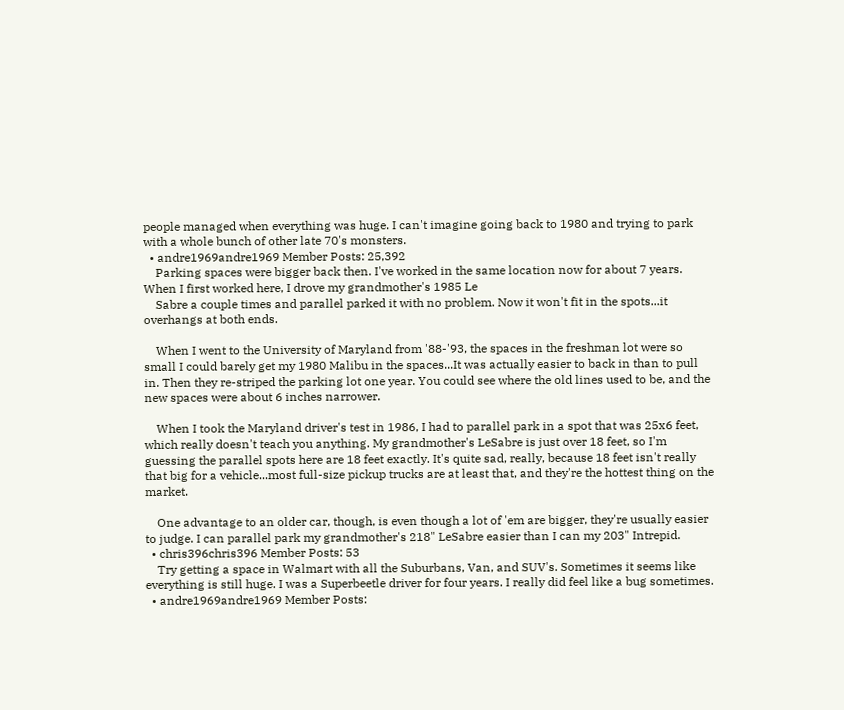people managed when everything was huge. I can't imagine going back to 1980 and trying to park with a whole bunch of other late 70's monsters.
  • andre1969andre1969 Member Posts: 25,392
    Parking spaces were bigger back then. I've worked in the same location now for about 7 years. When I first worked here, I drove my grandmother's 1985 Le
    Sabre a couple times and parallel parked it with no problem. Now it won't fit in the spots...it overhangs at both ends.

    When I went to the University of Maryland from '88-'93, the spaces in the freshman lot were so small I could barely get my 1980 Malibu in the spaces...It was actually easier to back in than to pull in. Then they re-striped the parking lot one year. You could see where the old lines used to be, and the new spaces were about 6 inches narrower.

    When I took the Maryland driver's test in 1986, I had to parallel park in a spot that was 25x6 feet, which really doesn't teach you anything. My grandmother's LeSabre is just over 18 feet, so I'm guessing the parallel spots here are 18 feet exactly. It's quite sad, really, because 18 feet isn't really that big for a vehicle...most full-size pickup trucks are at least that, and they're the hottest thing on the market.

    One advantage to an older car, though, is even though a lot of 'em are bigger, they're usually easier to judge. I can parallel park my grandmother's 218" LeSabre easier than I can my 203" Intrepid.
  • chris396chris396 Member Posts: 53
    Try getting a space in Walmart with all the Suburbans, Van, and SUV's. Sometimes it seems like everything is still huge. I was a Superbeetle driver for four years. I really did feel like a bug sometimes.
  • andre1969andre1969 Member Posts: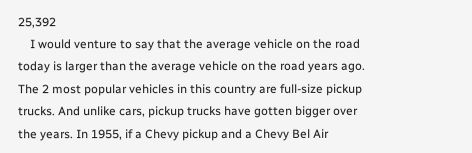25,392
    I would venture to say that the average vehicle on the road today is larger than the average vehicle on the road years ago. The 2 most popular vehicles in this country are full-size pickup trucks. And unlike cars, pickup trucks have gotten bigger over the years. In 1955, if a Chevy pickup and a Chevy Bel Air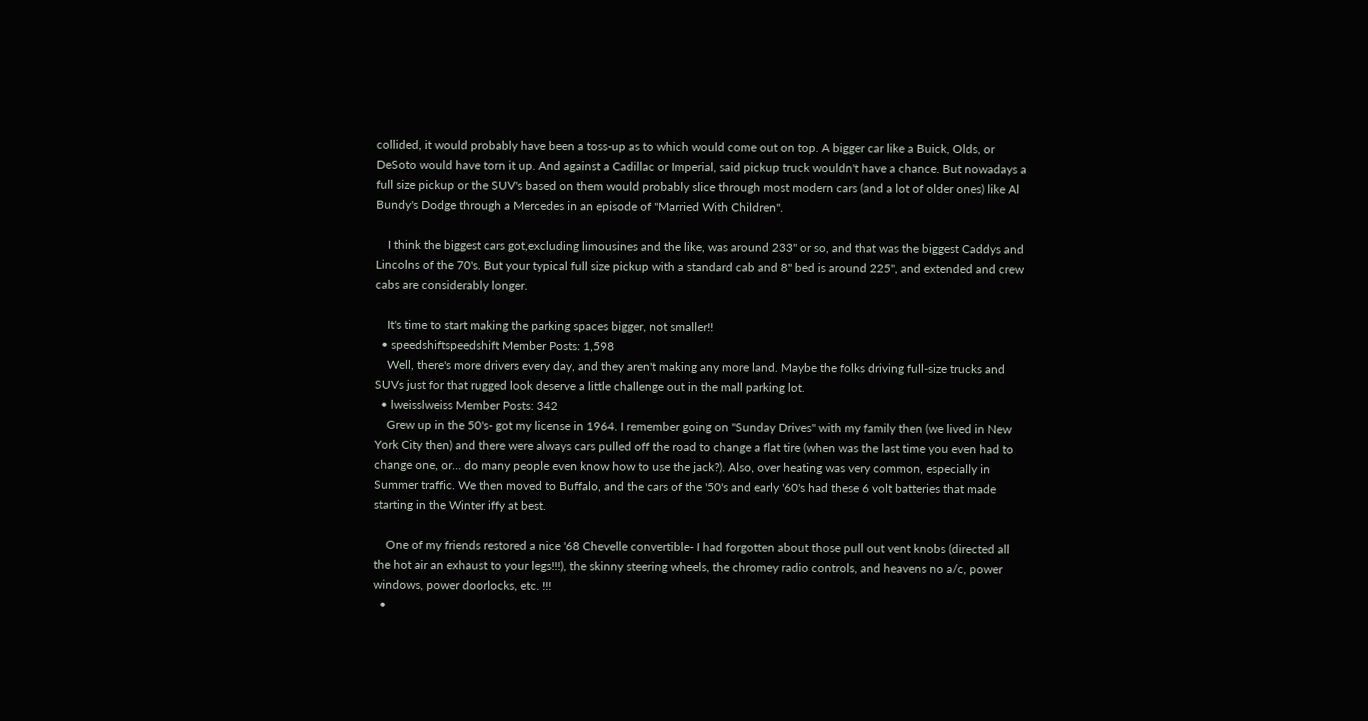collided, it would probably have been a toss-up as to which would come out on top. A bigger car like a Buick, Olds, or DeSoto would have torn it up. And against a Cadillac or Imperial, said pickup truck wouldn't have a chance. But nowadays a full size pickup or the SUV's based on them would probably slice through most modern cars (and a lot of older ones) like Al Bundy's Dodge through a Mercedes in an episode of "Married With Children".

    I think the biggest cars got,excluding limousines and the like, was around 233" or so, and that was the biggest Caddys and Lincolns of the 70's. But your typical full size pickup with a standard cab and 8" bed is around 225", and extended and crew cabs are considerably longer.

    It's time to start making the parking spaces bigger, not smaller!!
  • speedshiftspeedshift Member Posts: 1,598
    Well, there's more drivers every day, and they aren't making any more land. Maybe the folks driving full-size trucks and SUVs just for that rugged look deserve a little challenge out in the mall parking lot.
  • lweisslweiss Member Posts: 342
    Grew up in the 50's- got my license in 1964. I remember going on "Sunday Drives" with my family then (we lived in New York City then) and there were always cars pulled off the road to change a flat tire (when was the last time you even had to change one, or... do many people even know how to use the jack?). Also, over heating was very common, especially in Summer traffic. We then moved to Buffalo, and the cars of the '50's and early '60's had these 6 volt batteries that made starting in the Winter iffy at best.

    One of my friends restored a nice '68 Chevelle convertible- I had forgotten about those pull out vent knobs (directed all the hot air an exhaust to your legs!!!), the skinny steering wheels, the chromey radio controls, and heavens no a/c, power windows, power doorlocks, etc. !!!
  •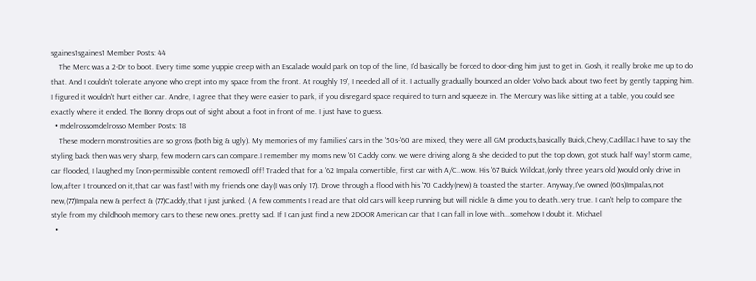sgaines1sgaines1 Member Posts: 44
    The Merc was a 2-Dr to boot. Every time some yuppie creep with an Escalade would park on top of the line, I'd basically be forced to door-ding him just to get in. Gosh, it really broke me up to do that. And I couldn't tolerate anyone who crept into my space from the front. At roughly 19', I needed all of it. I actually gradually bounced an older Volvo back about two feet by gently tapping him. I figured it wouldn't hurt either car. Andre, I agree that they were easier to park, if you disregard space required to turn and squeeze in. The Mercury was like sitting at a table, you could see exactly where it ended. The Bonny drops out of sight about a foot in front of me. I just have to guess.
  • mdelrossomdelrosso Member Posts: 18
    These modern monstrosities are so gross (both big & ugly). My memories of my families' cars in the '50s-'60 are mixed, they were all GM products,basically Buick,Chevy,Cadillac.I have to say the styling back then was very sharp, few modern cars can compare.I remember my moms new '61 Caddy conv. we were driving along & she decided to put the top down, got stuck half way! storm came, car flooded, I laughed my [non-permissible content removed] off! Traded that for a '62 Impala convertible, first car with A/C..wow. His '67 Buick Wildcat,(only three years old )would only drive in low,after I trounced on it,that car was fast! with my friends one day(I was only 17). Drove through a flood with his '70 Caddy(new) & toasted the starter. Anyway,I've owned (60s)Impalas,not new,(77)Impala new & perfect & (77)Caddy,that I just junked. ( A few comments I read are that old cars will keep running but will nickle & dime you to death..very true. I can't help to compare the style from my childhooh memory cars to these new ones..pretty sad. If I can just find a new 2DOOR American car that I can fall in love with...somehow I doubt it. Michael
  •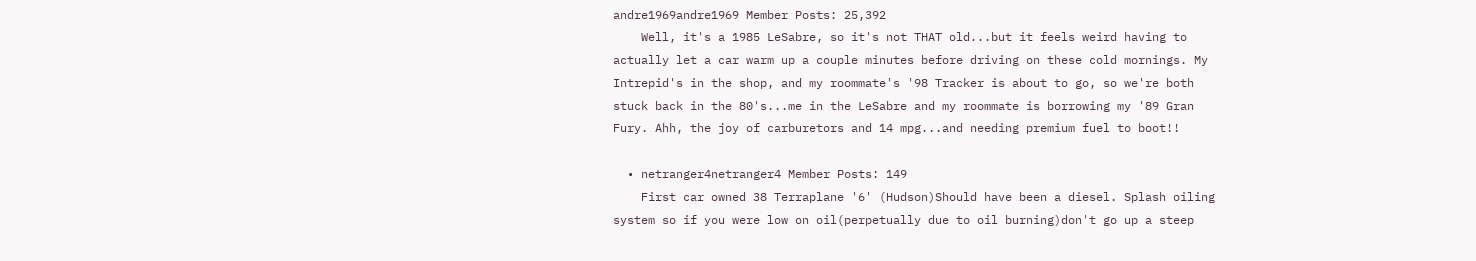andre1969andre1969 Member Posts: 25,392
    Well, it's a 1985 LeSabre, so it's not THAT old...but it feels weird having to actually let a car warm up a couple minutes before driving on these cold mornings. My Intrepid's in the shop, and my roommate's '98 Tracker is about to go, so we're both stuck back in the 80's...me in the LeSabre and my roommate is borrowing my '89 Gran Fury. Ahh, the joy of carburetors and 14 mpg...and needing premium fuel to boot!!

  • netranger4netranger4 Member Posts: 149
    First car owned 38 Terraplane '6' (Hudson)Should have been a diesel. Splash oiling system so if you were low on oil(perpetually due to oil burning)don't go up a steep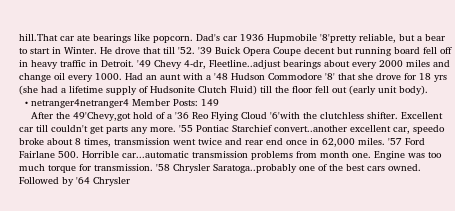hill.That car ate bearings like popcorn. Dad's car 1936 Hupmobile '8'pretty reliable, but a bear to start in Winter. He drove that till '52. '39 Buick Opera Coupe decent but running board fell off in heavy traffic in Detroit. '49 Chevy 4-dr, Fleetline..adjust bearings about every 2000 miles and change oil every 1000. Had an aunt with a '48 Hudson Commodore '8' that she drove for 18 yrs (she had a lifetime supply of Hudsonite Clutch Fluid) till the floor fell out (early unit body).
  • netranger4netranger4 Member Posts: 149
    After the 49'Chevy,got hold of a '36 Reo Flying Cloud '6'with the clutchless shifter. Excellent car till couldn't get parts any more. '55 Pontiac Starchief convert..another excellent car, speedo broke about 8 times, transmission went twice and rear end once in 62,000 miles. '57 Ford Fairlane 500. Horrible car...automatic transmission problems from month one. Engine was too much torque for transmission. '58 Chrysler Saratoga..probably one of the best cars owned. Followed by '64 Chrysler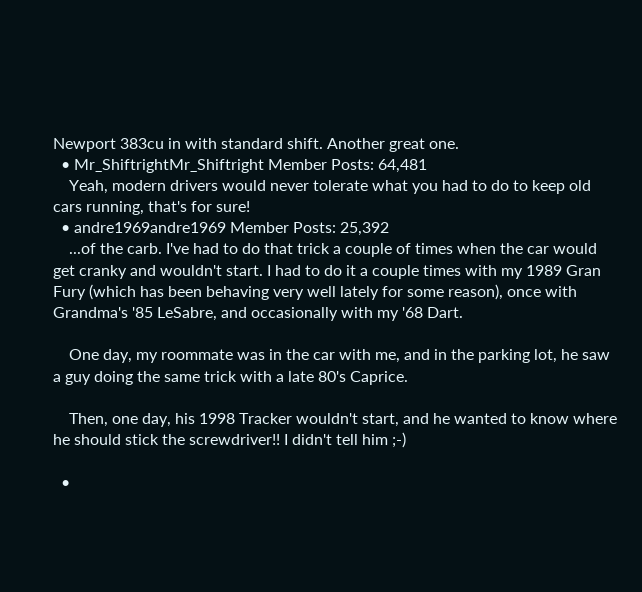Newport 383cu in with standard shift. Another great one.
  • Mr_ShiftrightMr_Shiftright Member Posts: 64,481
    Yeah, modern drivers would never tolerate what you had to do to keep old cars running, that's for sure!
  • andre1969andre1969 Member Posts: 25,392
    ...of the carb. I've had to do that trick a couple of times when the car would get cranky and wouldn't start. I had to do it a couple times with my 1989 Gran Fury (which has been behaving very well lately for some reason), once with Grandma's '85 LeSabre, and occasionally with my '68 Dart.

    One day, my roommate was in the car with me, and in the parking lot, he saw a guy doing the same trick with a late 80's Caprice.

    Then, one day, his 1998 Tracker wouldn't start, and he wanted to know where he should stick the screwdriver!! I didn't tell him ;-)

  •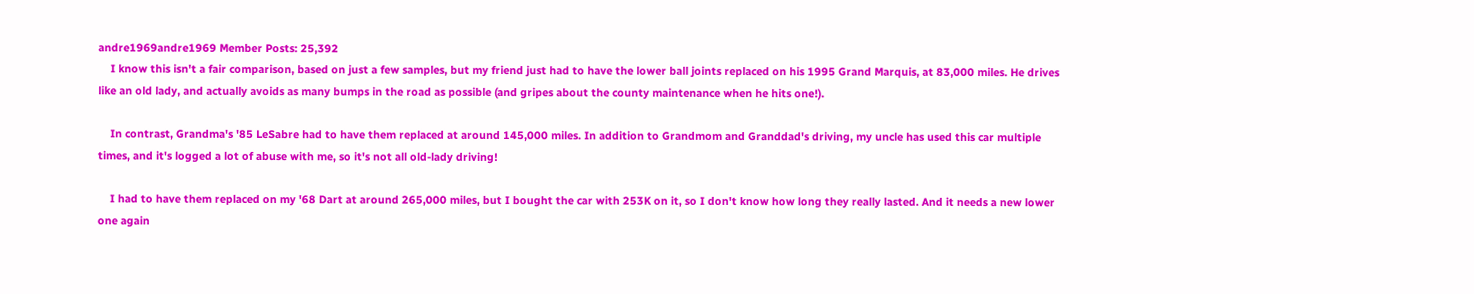andre1969andre1969 Member Posts: 25,392
    I know this isn't a fair comparison, based on just a few samples, but my friend just had to have the lower ball joints replaced on his 1995 Grand Marquis, at 83,000 miles. He drives like an old lady, and actually avoids as many bumps in the road as possible (and gripes about the county maintenance when he hits one!).

    In contrast, Grandma's '85 LeSabre had to have them replaced at around 145,000 miles. In addition to Grandmom and Granddad's driving, my uncle has used this car multiple times, and it's logged a lot of abuse with me, so it's not all old-lady driving!

    I had to have them replaced on my '68 Dart at around 265,000 miles, but I bought the car with 253K on it, so I don't know how long they really lasted. And it needs a new lower one again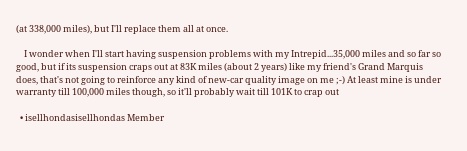(at 338,000 miles), but I'll replace them all at once.

    I wonder when I'll start having suspension problems with my Intrepid...35,000 miles and so far so good, but if its suspension craps out at 83K miles (about 2 years) like my friend's Grand Marquis does, that's not going to reinforce any kind of new-car quality image on me ;-) At least mine is under warranty till 100,000 miles though, so it'll probably wait till 101K to crap out

  • isellhondasisellhondas Member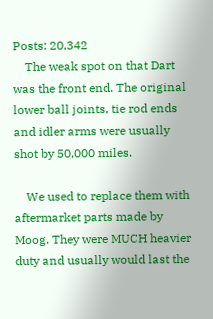Posts: 20,342
    The weak spot on that Dart was the front end. The original lower ball joints, tie rod ends and idler arms were usually shot by 50,000 miles.

    We used to replace them with aftermarket parts made by Moog. They were MUCH heavier duty and usually would last the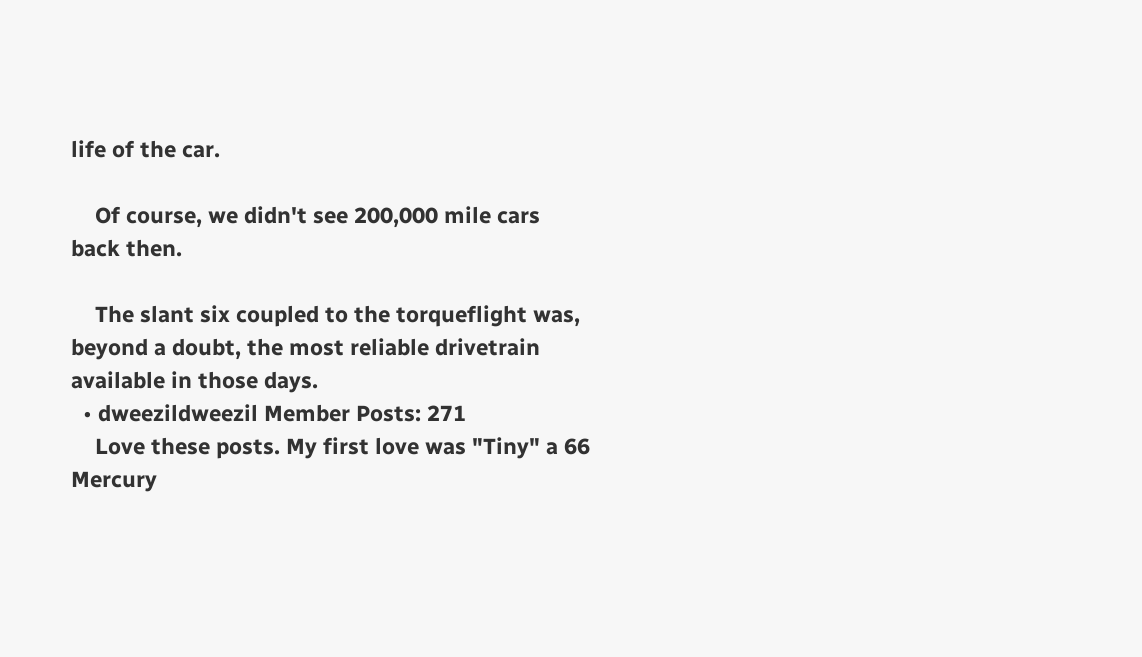life of the car.

    Of course, we didn't see 200,000 mile cars back then.

    The slant six coupled to the torqueflight was, beyond a doubt, the most reliable drivetrain available in those days.
  • dweezildweezil Member Posts: 271
    Love these posts. My first love was "Tiny" a 66 Mercury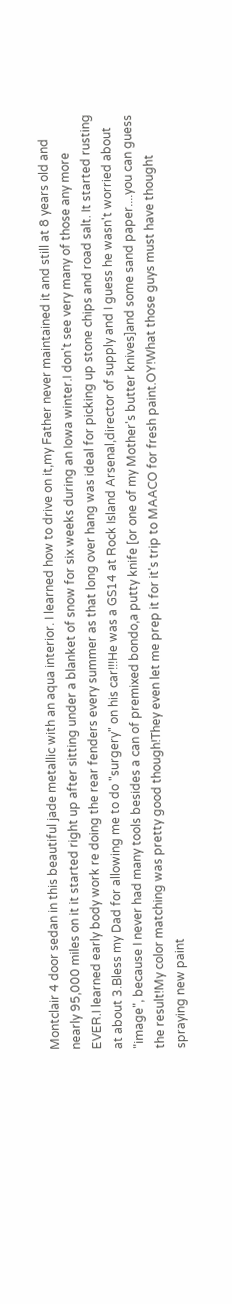Montclair 4 door sedan in this beautiful jade metallic with an aqua interior. I learned how to drive on it,my Father never maintained it and still at 8 years old and nearly 95,000 miles on it it started right up after sitting under a blanket of snow for six weeks during an Iowa winter.I don't see very many of those any more EVER.I learned early body work re doing the rear fenders every summer as that long over hang was ideal for picking up stone chips and road salt. It started rusting at about 3.Bless my Dad for allowing me to do "surgery" on his car!!!He was a GS14 at Rock Island Arsenal,director of supply and I guess he wasn't worried about "image", because I never had many tools besides a can of premixed bondo,a putty knife [or one of my Mother's butter knives]and some sand paper....you can guess the result!My color matching was pretty good though!They even let me prep it for it's trip to MAACO for fresh paint.OY!What those guys must have thought spraying new paint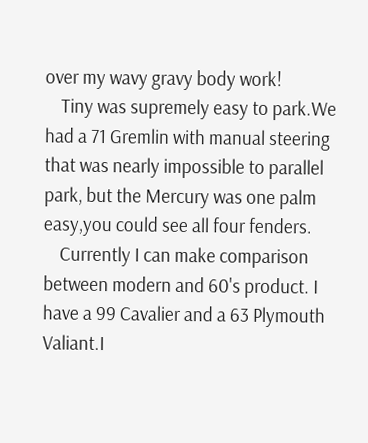over my wavy gravy body work!
    Tiny was supremely easy to park.We had a 71 Gremlin with manual steering that was nearly impossible to parallel park, but the Mercury was one palm easy,you could see all four fenders.
    Currently I can make comparison between modern and 60's product. I have a 99 Cavalier and a 63 Plymouth Valiant.I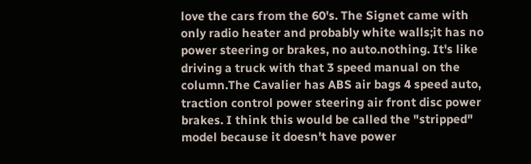love the cars from the 60's. The Signet came with only radio heater and probably white walls;it has no power steering or brakes, no auto.nothing. It's like driving a truck with that 3 speed manual on the column.The Cavalier has ABS air bags 4 speed auto, traction control power steering air front disc power brakes. I think this would be called the "stripped" model because it doesn't have power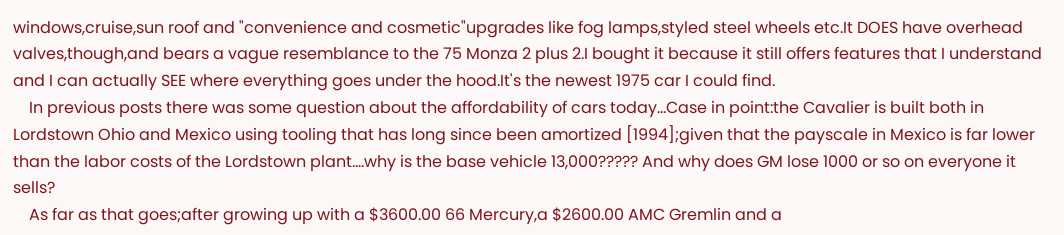windows,cruise,sun roof and "convenience and cosmetic"upgrades like fog lamps,styled steel wheels etc.It DOES have overhead valves,though,and bears a vague resemblance to the 75 Monza 2 plus 2.I bought it because it still offers features that I understand and I can actually SEE where everything goes under the hood.It's the newest 1975 car I could find.
    In previous posts there was some question about the affordability of cars today...Case in point:the Cavalier is built both in Lordstown Ohio and Mexico using tooling that has long since been amortized [1994];given that the payscale in Mexico is far lower than the labor costs of the Lordstown plant....why is the base vehicle 13,000????? And why does GM lose 1000 or so on everyone it sells?
    As far as that goes;after growing up with a $3600.00 66 Mercury,a $2600.00 AMC Gremlin and a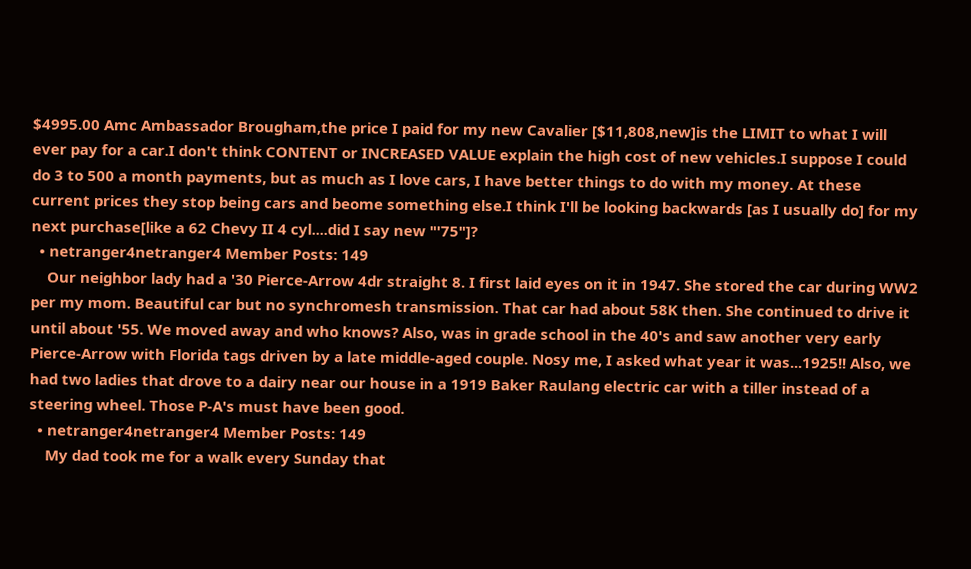$4995.00 Amc Ambassador Brougham,the price I paid for my new Cavalier [$11,808,new]is the LIMIT to what I will ever pay for a car.I don't think CONTENT or INCREASED VALUE explain the high cost of new vehicles.I suppose I could do 3 to 500 a month payments, but as much as I love cars, I have better things to do with my money. At these current prices they stop being cars and beome something else.I think I'll be looking backwards [as I usually do] for my next purchase[like a 62 Chevy II 4 cyl....did I say new "'75"]?
  • netranger4netranger4 Member Posts: 149
    Our neighbor lady had a '30 Pierce-Arrow 4dr straight 8. I first laid eyes on it in 1947. She stored the car during WW2 per my mom. Beautiful car but no synchromesh transmission. That car had about 58K then. She continued to drive it until about '55. We moved away and who knows? Also, was in grade school in the 40's and saw another very early Pierce-Arrow with Florida tags driven by a late middle-aged couple. Nosy me, I asked what year it was...1925!! Also, we had two ladies that drove to a dairy near our house in a 1919 Baker Raulang electric car with a tiller instead of a steering wheel. Those P-A's must have been good.
  • netranger4netranger4 Member Posts: 149
    My dad took me for a walk every Sunday that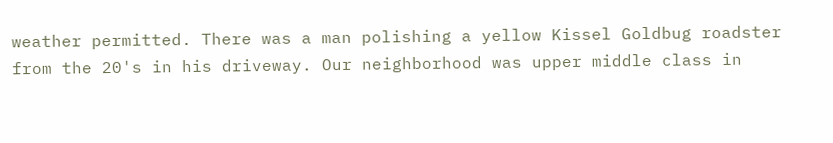weather permitted. There was a man polishing a yellow Kissel Goldbug roadster from the 20's in his driveway. Our neighborhood was upper middle class in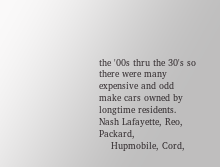the '00s thru the 30's so there were many expensive and odd make cars owned by longtime residents. Nash Lafayette, Reo, Packard,
    Hupmobile, Cord,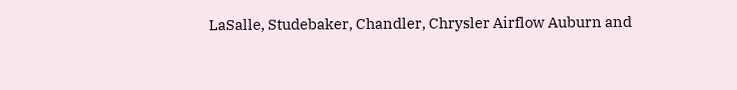LaSalle, Studebaker, Chandler, Chrysler Airflow Auburn and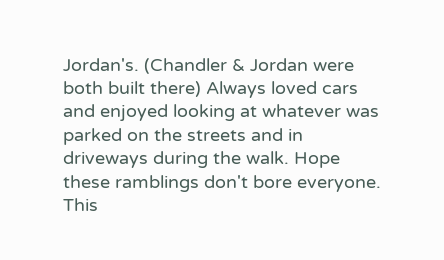Jordan's. (Chandler & Jordan were both built there) Always loved cars and enjoyed looking at whatever was parked on the streets and in driveways during the walk. Hope these ramblings don't bore everyone.
This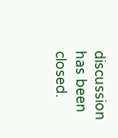discussion has been closed.